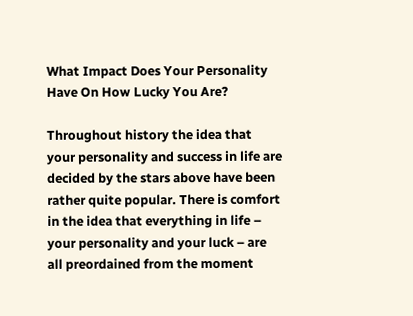What Impact Does Your Personality Have On How Lucky You Are?

Throughout history the idea that your personality and success in life are decided by the stars above have been rather quite popular. There is comfort in the idea that everything in life – your personality and your luck – are all preordained from the moment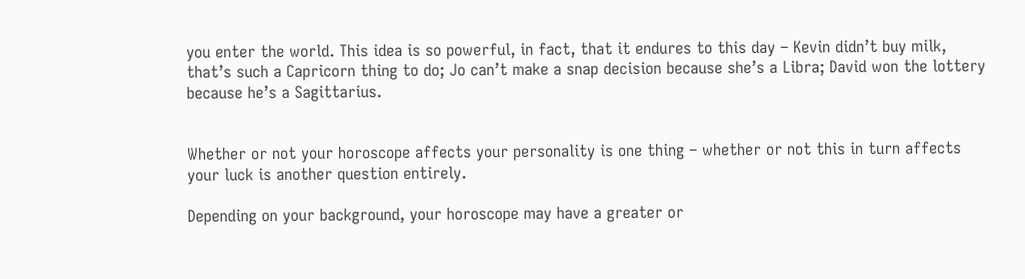you enter the world. This idea is so powerful, in fact, that it endures to this day – Kevin didn’t buy milk, that’s such a Capricorn thing to do; Jo can’t make a snap decision because she’s a Libra; David won the lottery because he’s a Sagittarius.


Whether or not your horoscope affects your personality is one thing – whether or not this in turn affects your luck is another question entirely.

Depending on your background, your horoscope may have a greater or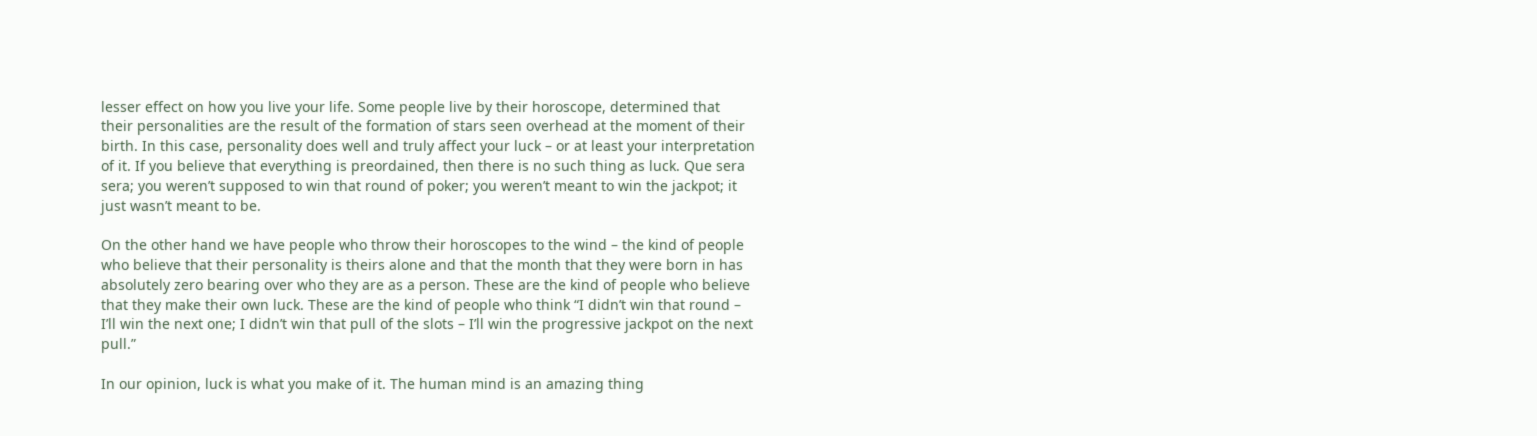lesser effect on how you live your life. Some people live by their horoscope, determined that their personalities are the result of the formation of stars seen overhead at the moment of their birth. In this case, personality does well and truly affect your luck – or at least your interpretation of it. If you believe that everything is preordained, then there is no such thing as luck. Que sera sera; you weren’t supposed to win that round of poker; you weren’t meant to win the jackpot; it just wasn’t meant to be.

On the other hand we have people who throw their horoscopes to the wind – the kind of people who believe that their personality is theirs alone and that the month that they were born in has absolutely zero bearing over who they are as a person. These are the kind of people who believe that they make their own luck. These are the kind of people who think “I didn’t win that round – I’ll win the next one; I didn’t win that pull of the slots – I’ll win the progressive jackpot on the next pull.”

In our opinion, luck is what you make of it. The human mind is an amazing thing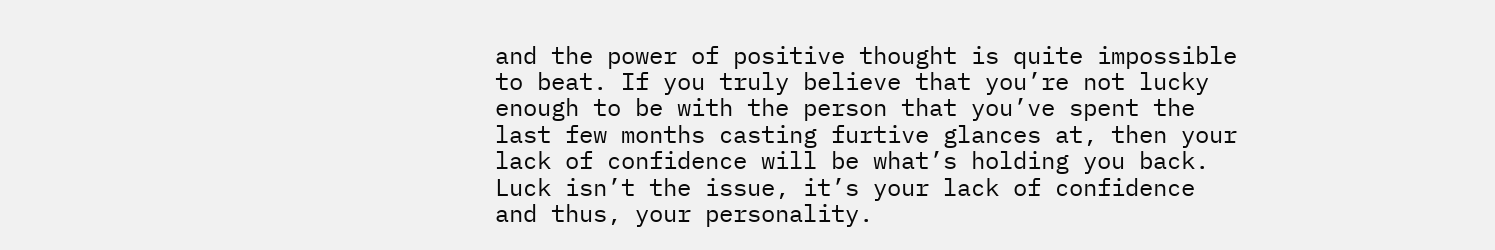and the power of positive thought is quite impossible to beat. If you truly believe that you’re not lucky enough to be with the person that you’ve spent the last few months casting furtive glances at, then your lack of confidence will be what’s holding you back. Luck isn’t the issue, it’s your lack of confidence and thus, your personality.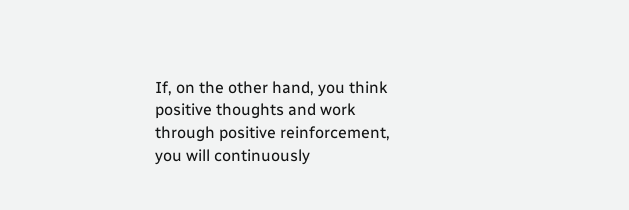If, on the other hand, you think positive thoughts and work through positive reinforcement, you will continuously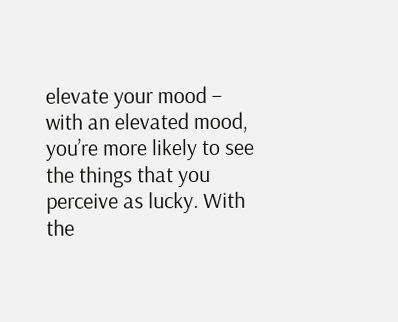elevate your mood – with an elevated mood, you’re more likely to see the things that you perceive as lucky. With the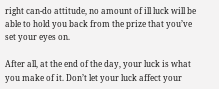right can-do attitude, no amount of ill luck will be able to hold you back from the prize that you’ve set your eyes on.

After all, at the end of the day, your luck is what you make of it. Don’t let your luck affect your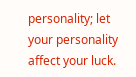personality; let your personality affect your luck.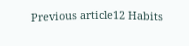Previous article12 Habits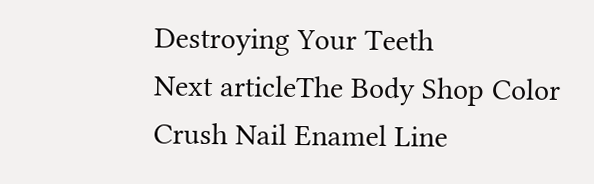Destroying Your Teeth
Next articleThe Body Shop Color Crush Nail Enamel Line